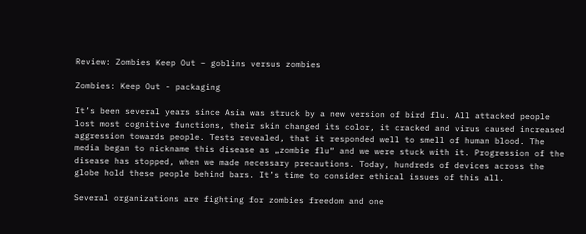Review: Zombies Keep Out – goblins versus zombies

Zombies: Keep Out - packaging

It’s been several years since Asia was struck by a new version of bird flu. All attacked people lost most cognitive functions, their skin changed its color, it cracked and virus caused increased aggression towards people. Tests revealed, that it responded well to smell of human blood. The media began to nickname this disease as „zombie flu“ and we were stuck with it. Progression of the disease has stopped, when we made necessary precautions. Today, hundreds of devices across the globe hold these people behind bars. It’s time to consider ethical issues of this all.

Several organizations are fighting for zombies freedom and one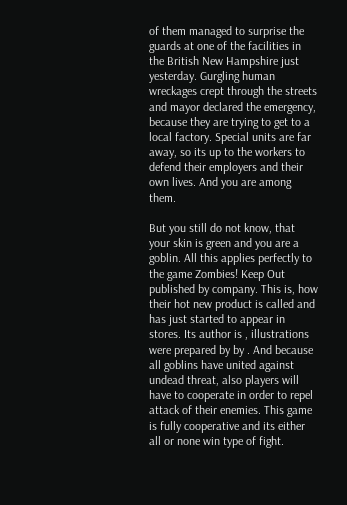of them managed to surprise the guards at one of the facilities in the British New Hampshire just yesterday. Gurgling human wreckages crept through the streets and mayor declared the emergency, because they are trying to get to a local factory. Special units are far away, so its up to the workers to defend their employers and their own lives. And you are among them.

But you still do not know, that your skin is green and you are a goblin. All this applies perfectly to the game Zombies! Keep Out published by company. This is, how their hot new product is called and has just started to appear in stores. Its author is , illustrations were prepared by by . And because all goblins have united against undead threat, also players will have to cooperate in order to repel attack of their enemies. This game is fully cooperative and its either all or none win type of fight.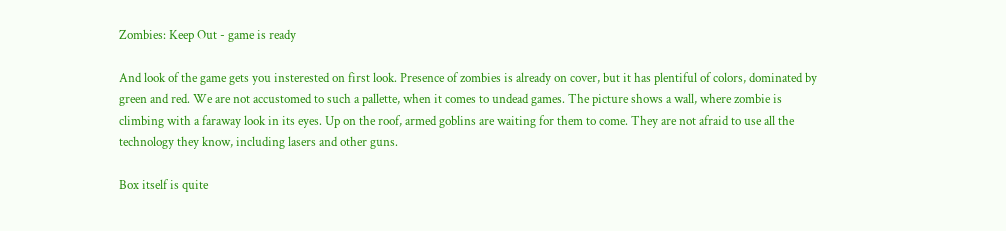Zombies: Keep Out - game is ready

And look of the game gets you insterested on first look. Presence of zombies is already on cover, but it has plentiful of colors, dominated by green and red. We are not accustomed to such a pallette, when it comes to undead games. The picture shows a wall, where zombie is climbing with a faraway look in its eyes. Up on the roof, armed goblins are waiting for them to come. They are not afraid to use all the technology they know, including lasers and other guns.

Box itself is quite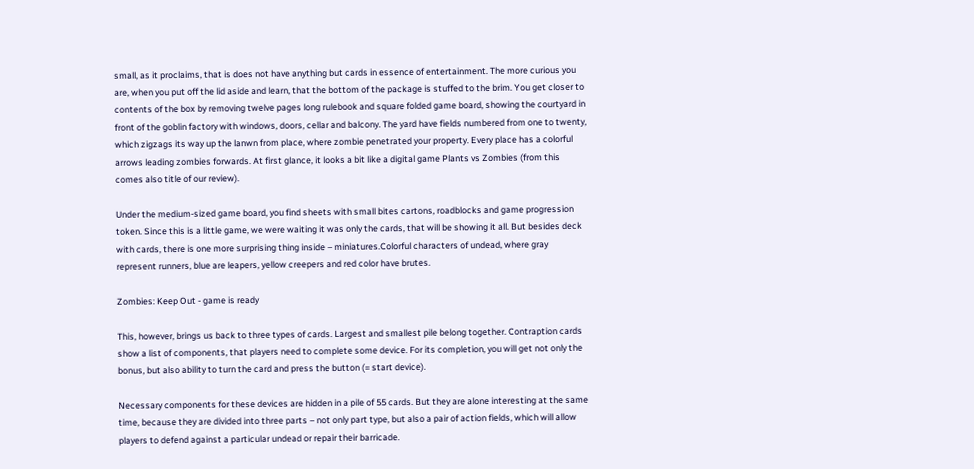small, as it proclaims, that is does not have anything but cards in essence of entertainment. The more curious you are, when you put off the lid aside and learn, that the bottom of the package is stuffed to the brim. You get closer to contents of the box by removing twelve pages long rulebook and square folded game board, showing the courtyard in front of the goblin factory with windows, doors, cellar and balcony. The yard have fields numbered from one to twenty, which zigzags its way up the lanwn from place, where zombie penetrated your property. Every place has a colorful arrows leading zombies forwards. At first glance, it looks a bit like a digital game Plants vs Zombies (from this comes also title of our review).

Under the medium-sized game board, you find sheets with small bites cartons, roadblocks and game progression token. Since this is a little game, we were waiting it was only the cards, that will be showing it all. But besides deck with cards, there is one more surprising thing inside – miniatures.Colorful characters of undead, where gray represent runners, blue are leapers, yellow creepers and red color have brutes.

Zombies: Keep Out - game is ready

This, however, brings us back to three types of cards. Largest and smallest pile belong together. Contraption cards show a list of components, that players need to complete some device. For its completion, you will get not only the bonus, but also ability to turn the card and press the button (= start device).

Necessary components for these devices are hidden in a pile of 55 cards. But they are alone interesting at the same time, because they are divided into three parts – not only part type, but also a pair of action fields, which will allow players to defend against a particular undead or repair their barricade.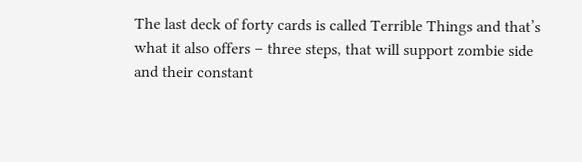The last deck of forty cards is called Terrible Things and that’s what it also offers – three steps, that will support zombie side and their constant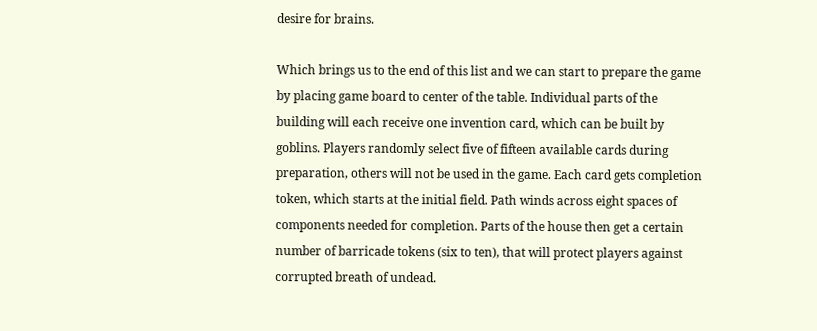desire for brains.

Which brings us to the end of this list and we can start to prepare the game by placing game board to center of the table. Individual parts of the building will each receive one invention card, which can be built by goblins. Players randomly select five of fifteen available cards during preparation, others will not be used in the game. Each card gets completion token, which starts at the initial field. Path winds across eight spaces of components needed for completion. Parts of the house then get a certain number of barricade tokens (six to ten), that will protect players against corrupted breath of undead.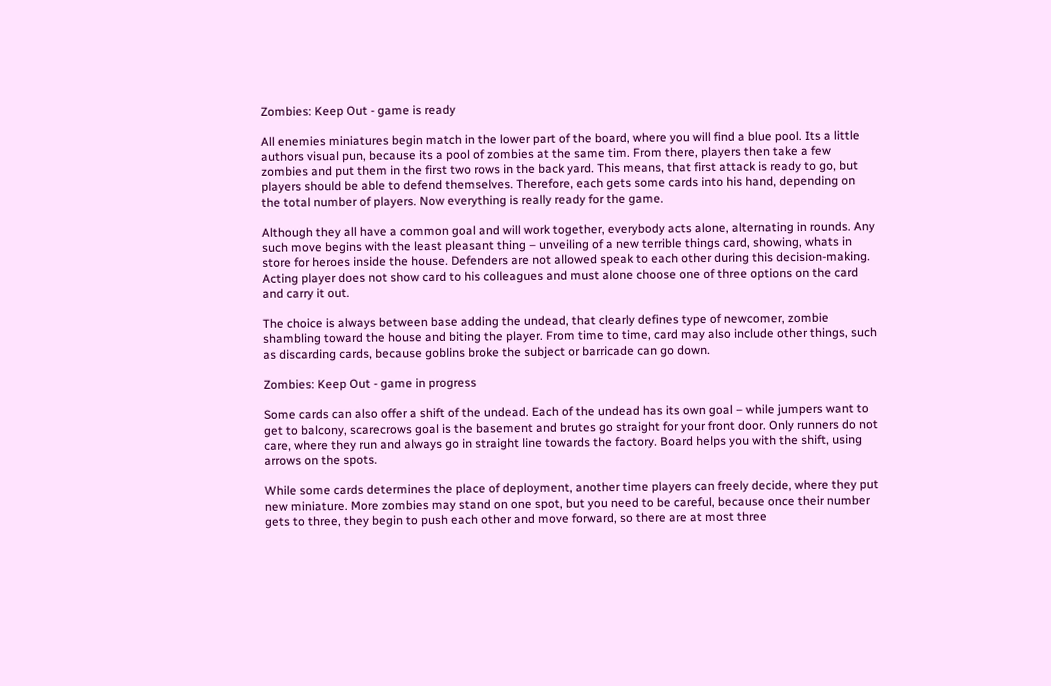Zombies: Keep Out - game is ready

All enemies miniatures begin match in the lower part of the board, where you will find a blue pool. Its a little authors visual pun, because its a pool of zombies at the same tim. From there, players then take a few zombies and put them in the first two rows in the back yard. This means, that first attack is ready to go, but players should be able to defend themselves. Therefore, each gets some cards into his hand, depending on the total number of players. Now everything is really ready for the game.

Although they all have a common goal and will work together, everybody acts alone, alternating in rounds. Any such move begins with the least pleasant thing – unveiling of a new terrible things card, showing, whats in store for heroes inside the house. Defenders are not allowed speak to each other during this decision-making. Acting player does not show card to his colleagues and must alone choose one of three options on the card and carry it out.

The choice is always between base adding the undead, that clearly defines type of newcomer, zombie shambling toward the house and biting the player. From time to time, card may also include other things, such as discarding cards, because goblins broke the subject or barricade can go down.

Zombies: Keep Out - game in progress

Some cards can also offer a shift of the undead. Each of the undead has its own goal – while jumpers want to get to balcony, scarecrows goal is the basement and brutes go straight for your front door. Only runners do not care, where they run and always go in straight line towards the factory. Board helps you with the shift, using arrows on the spots.

While some cards determines the place of deployment, another time players can freely decide, where they put new miniature. More zombies may stand on one spot, but you need to be careful, because once their number gets to three, they begin to push each other and move forward, so there are at most three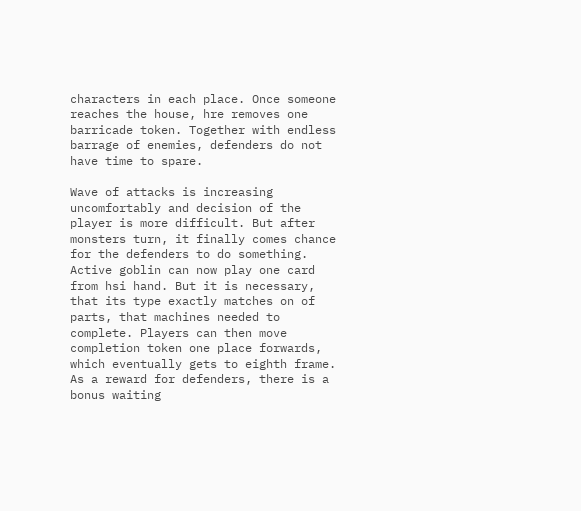characters in each place. Once someone reaches the house, hre removes one barricade token. Together with endless barrage of enemies, defenders do not have time to spare.

Wave of attacks is increasing uncomfortably and decision of the player is more difficult. But after monsters turn, it finally comes chance for the defenders to do something. Active goblin can now play one card from hsi hand. But it is necessary, that its type exactly matches on of parts, that machines needed to complete. Players can then move completion token one place forwards, which eventually gets to eighth frame. As a reward for defenders, there is a bonus waiting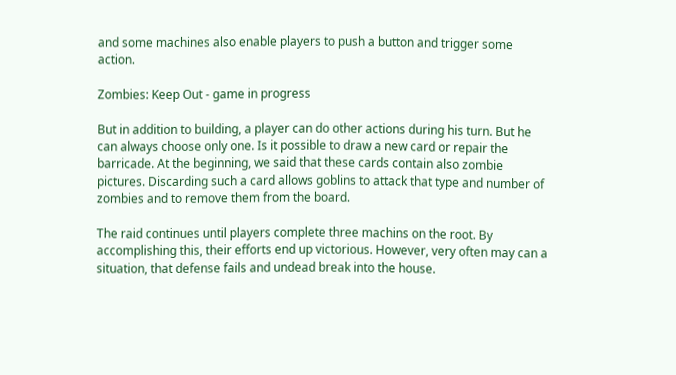and some machines also enable players to push a button and trigger some action.

Zombies: Keep Out - game in progress

But in addition to building, a player can do other actions during his turn. But he can always choose only one. Is it possible to draw a new card or repair the barricade. At the beginning, we said that these cards contain also zombie pictures. Discarding such a card allows goblins to attack that type and number of zombies and to remove them from the board.

The raid continues until players complete three machins on the root. By accomplishing this, their efforts end up victorious. However, very often may can a situation, that defense fails and undead break into the house.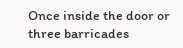Once inside the door or three barricades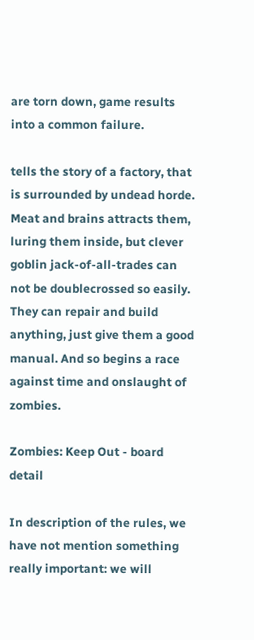are torn down, game results into a common failure.

tells the story of a factory, that is surrounded by undead horde. Meat and brains attracts them, luring them inside, but clever goblin jack-of-all-trades can not be doublecrossed so easily. They can repair and build anything, just give them a good manual. And so begins a race against time and onslaught of zombies.

Zombies: Keep Out - board detail

In description of the rules, we have not mention something really important: we will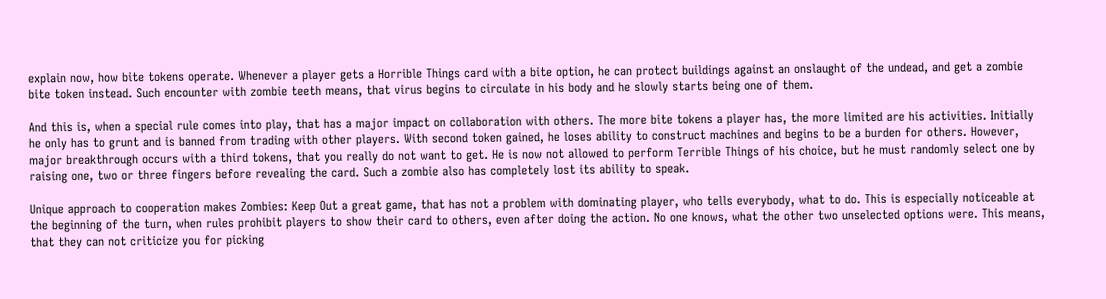explain now, how bite tokens operate. Whenever a player gets a Horrible Things card with a bite option, he can protect buildings against an onslaught of the undead, and get a zombie bite token instead. Such encounter with zombie teeth means, that virus begins to circulate in his body and he slowly starts being one of them.

And this is, when a special rule comes into play, that has a major impact on collaboration with others. The more bite tokens a player has, the more limited are his activities. Initially he only has to grunt and is banned from trading with other players. With second token gained, he loses ability to construct machines and begins to be a burden for others. However, major breakthrough occurs with a third tokens, that you really do not want to get. He is now not allowed to perform Terrible Things of his choice, but he must randomly select one by raising one, two or three fingers before revealing the card. Such a zombie also has completely lost its ability to speak.

Unique approach to cooperation makes Zombies: Keep Out a great game, that has not a problem with dominating player, who tells everybody, what to do. This is especially noticeable at the beginning of the turn, when rules prohibit players to show their card to others, even after doing the action. No one knows, what the other two unselected options were. This means, that they can not criticize you for picking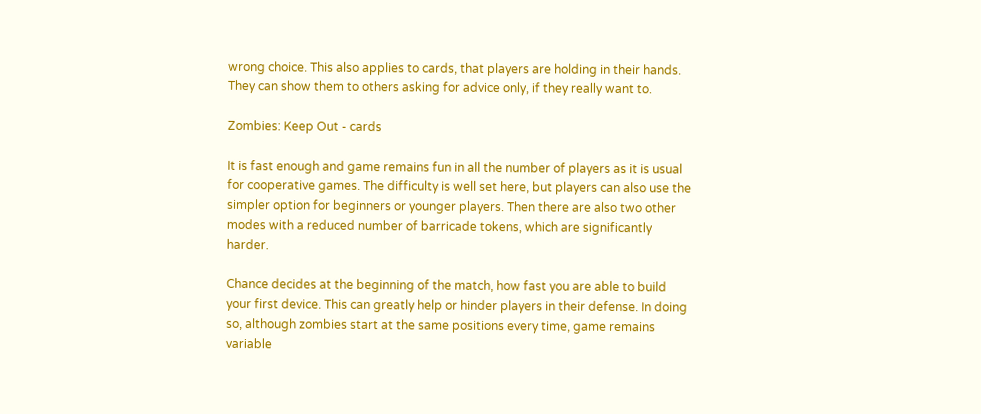wrong choice. This also applies to cards, that players are holding in their hands. They can show them to others asking for advice only, if they really want to.

Zombies: Keep Out - cards

It is fast enough and game remains fun in all the number of players as it is usual for cooperative games. The difficulty is well set here, but players can also use the simpler option for beginners or younger players. Then there are also two other modes with a reduced number of barricade tokens, which are significantly harder.

Chance decides at the beginning of the match, how fast you are able to build your first device. This can greatly help or hinder players in their defense. In doing so, although zombies start at the same positions every time, game remains variable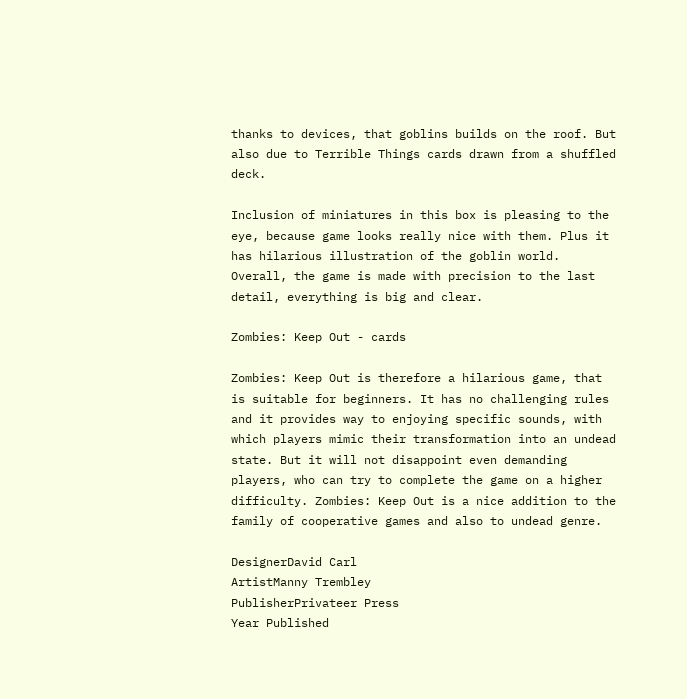thanks to devices, that goblins builds on the roof. But also due to Terrible Things cards drawn from a shuffled deck.

Inclusion of miniatures in this box is pleasing to the eye, because game looks really nice with them. Plus it has hilarious illustration of the goblin world. Overall, the game is made with precision to the last detail, everything is big and clear.

Zombies: Keep Out - cards

Zombies: Keep Out is therefore a hilarious game, that is suitable for beginners. It has no challenging rules and it provides way to enjoying specific sounds, with which players mimic their transformation into an undead state. But it will not disappoint even demanding players, who can try to complete the game on a higher difficulty. Zombies: Keep Out is a nice addition to the family of cooperative games and also to undead genre.

DesignerDavid Carl
ArtistManny Trembley
PublisherPrivateer Press
Year Published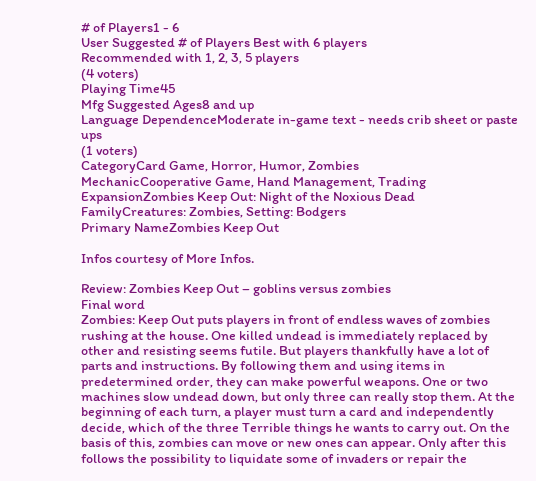# of Players1 - 6
User Suggested # of Players Best with 6 players
Recommended with 1, 2, 3, 5 players
(4 voters)
Playing Time45
Mfg Suggested Ages8 and up
Language DependenceModerate in-game text - needs crib sheet or paste ups
(1 voters)
CategoryCard Game, Horror, Humor, Zombies
MechanicCooperative Game, Hand Management, Trading
ExpansionZombies Keep Out: Night of the Noxious Dead
FamilyCreatures: Zombies, Setting: Bodgers
Primary NameZombies Keep Out

Infos courtesy of More Infos.

Review: Zombies Keep Out – goblins versus zombies
Final word
Zombies: Keep Out puts players in front of endless waves of zombies rushing at the house. One killed undead is immediately replaced by other and resisting seems futile. But players thankfully have a lot of parts and instructions. By following them and using items in predetermined order, they can make powerful weapons. One or two machines slow undead down, but only three can really stop them. At the beginning of each turn, a player must turn a card and independently decide, which of the three Terrible things he wants to carry out. On the basis of this, zombies can move or new ones can appear. Only after this follows the possibility to liquidate some of invaders or repair the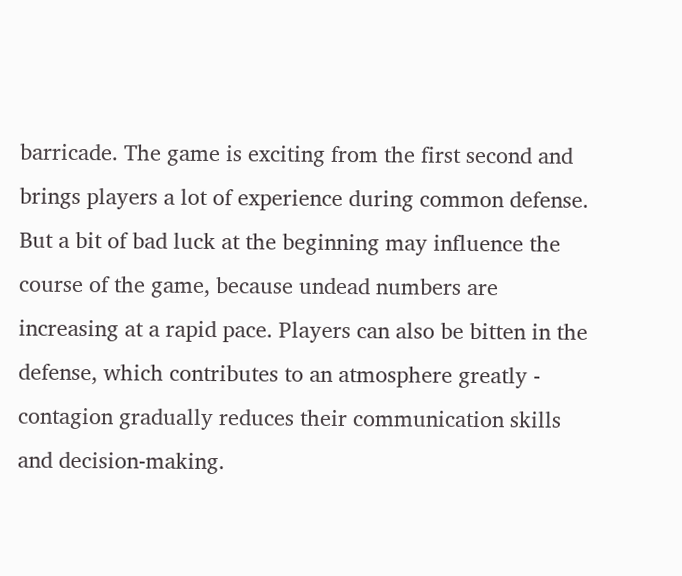barricade. The game is exciting from the first second and brings players a lot of experience during common defense. But a bit of bad luck at the beginning may influence the course of the game, because undead numbers are increasing at a rapid pace. Players can also be bitten in the defense, which contributes to an atmosphere greatly - contagion gradually reduces their communication skills and decision-making.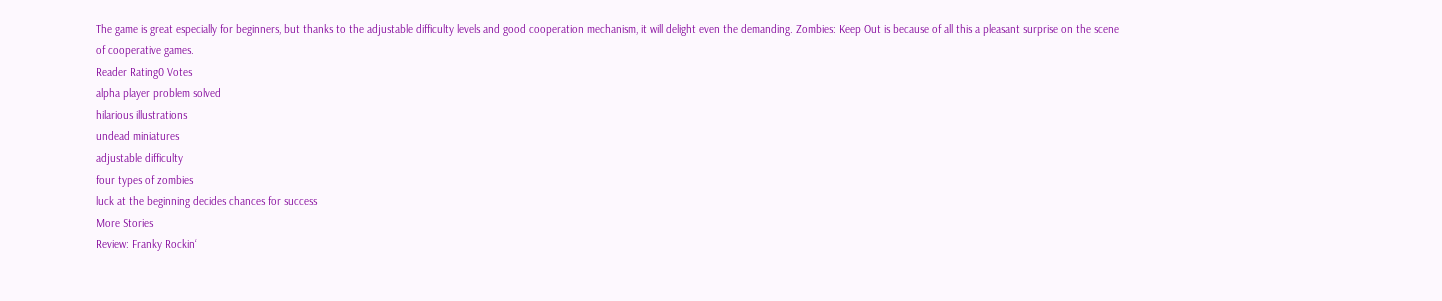The game is great especially for beginners, but thanks to the adjustable difficulty levels and good cooperation mechanism, it will delight even the demanding. Zombies: Keep Out is because of all this a pleasant surprise on the scene of cooperative games.
Reader Rating0 Votes
alpha player problem solved
hilarious illustrations
undead miniatures
adjustable difficulty
four types of zombies
luck at the beginning decides chances for success
More Stories
Review: Franky Rockin‘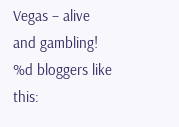Vegas – alive and gambling!
%d bloggers like this: